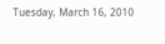Tuesday, March 16, 2010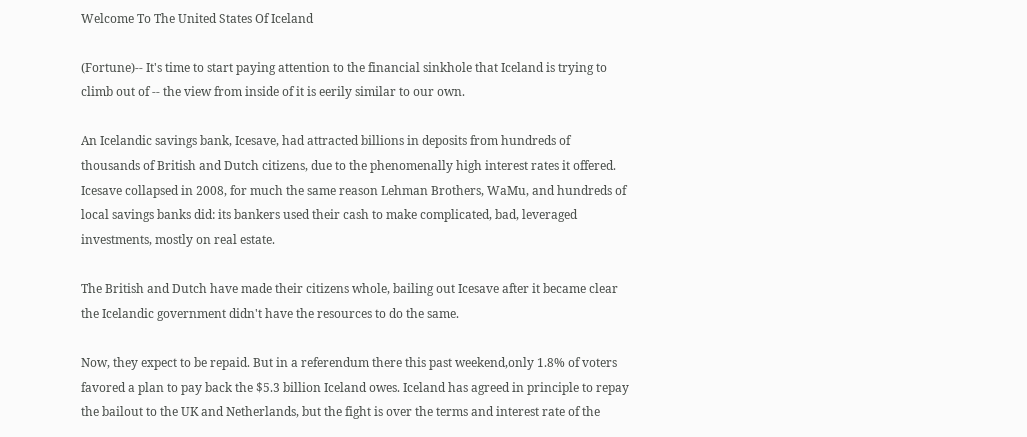Welcome To The United States Of Iceland

(Fortune)-- It's time to start paying attention to the financial sinkhole that Iceland is trying to climb out of -- the view from inside of it is eerily similar to our own.

An Icelandic savings bank, Icesave, had attracted billions in deposits from hundreds of thousands of British and Dutch citizens, due to the phenomenally high interest rates it offered. Icesave collapsed in 2008, for much the same reason Lehman Brothers, WaMu, and hundreds of local savings banks did: its bankers used their cash to make complicated, bad, leveraged investments, mostly on real estate.

The British and Dutch have made their citizens whole, bailing out Icesave after it became clear the Icelandic government didn't have the resources to do the same.

Now, they expect to be repaid. But in a referendum there this past weekend,only 1.8% of voters favored a plan to pay back the $5.3 billion Iceland owes. Iceland has agreed in principle to repay the bailout to the UK and Netherlands, but the fight is over the terms and interest rate of the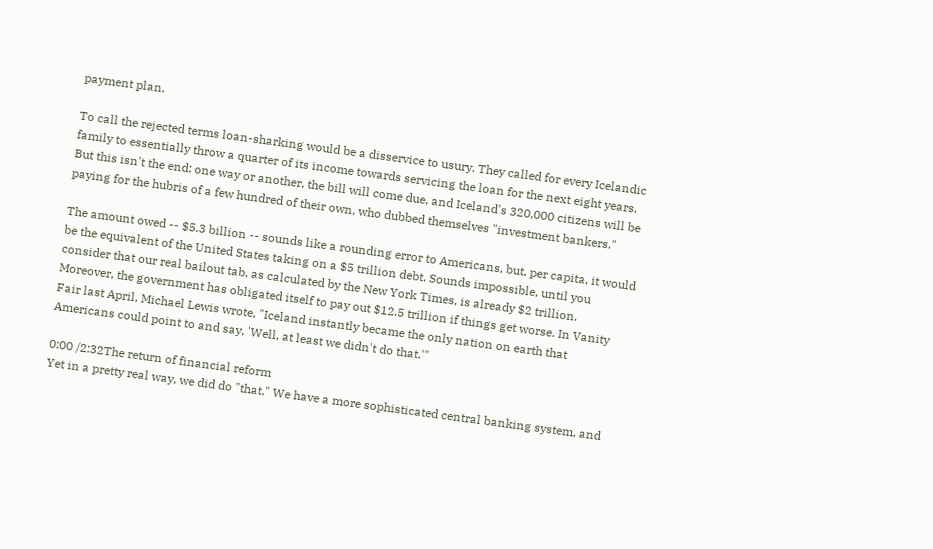payment plan.

To call the rejected terms loan-sharking would be a disservice to usury. They called for every Icelandic family to essentially throw a quarter of its income towards servicing the loan for the next eight years. But this isn't the end: one way or another, the bill will come due, and Iceland's 320,000 citizens will be paying for the hubris of a few hundred of their own, who dubbed themselves "investment bankers."

The amount owed -- $5.3 billion -- sounds like a rounding error to Americans, but, per capita, it would be the equivalent of the United States taking on a $5 trillion debt. Sounds impossible, until you consider that our real bailout tab, as calculated by the New York Times, is already $2 trillion. Moreover, the government has obligated itself to pay out $12.5 trillion if things get worse. In Vanity Fair last April, Michael Lewis wrote, "Iceland instantly became the only nation on earth that Americans could point to and say, 'Well, at least we didn't do that.'"

0:00 /2:32The return of financial reform
Yet in a pretty real way, we did do "that." We have a more sophisticated central banking system, and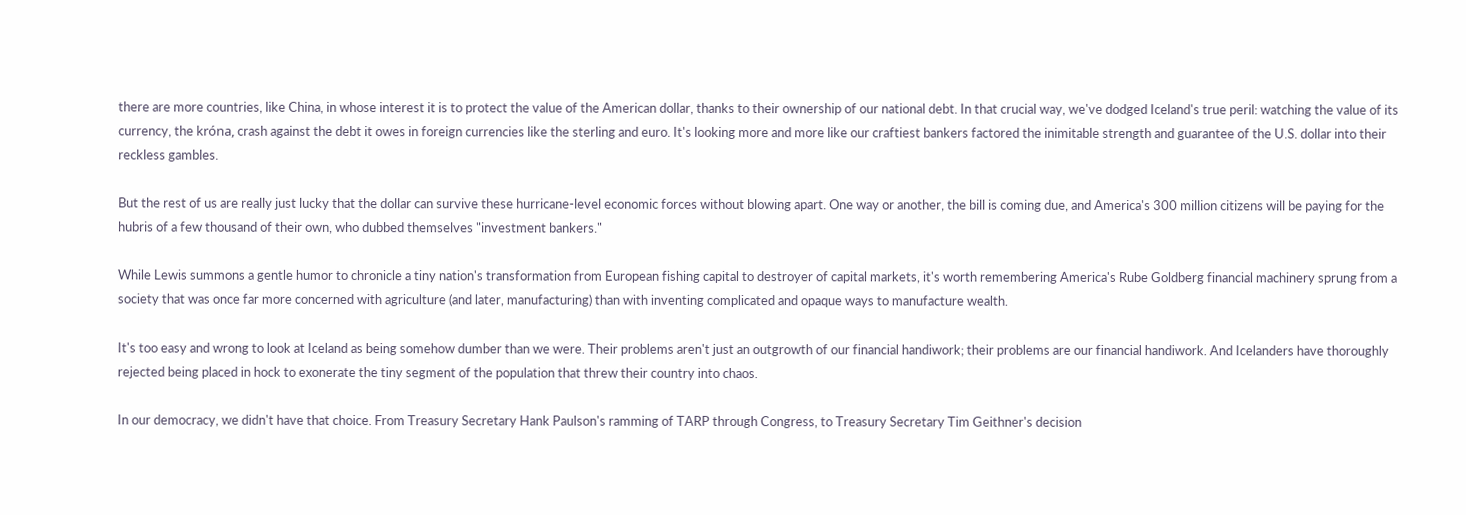there are more countries, like China, in whose interest it is to protect the value of the American dollar, thanks to their ownership of our national debt. In that crucial way, we've dodged Iceland's true peril: watching the value of its currency, the króna, crash against the debt it owes in foreign currencies like the sterling and euro. It's looking more and more like our craftiest bankers factored the inimitable strength and guarantee of the U.S. dollar into their reckless gambles.

But the rest of us are really just lucky that the dollar can survive these hurricane-level economic forces without blowing apart. One way or another, the bill is coming due, and America's 300 million citizens will be paying for the hubris of a few thousand of their own, who dubbed themselves "investment bankers."

While Lewis summons a gentle humor to chronicle a tiny nation's transformation from European fishing capital to destroyer of capital markets, it's worth remembering America's Rube Goldberg financial machinery sprung from a society that was once far more concerned with agriculture (and later, manufacturing) than with inventing complicated and opaque ways to manufacture wealth.

It's too easy and wrong to look at Iceland as being somehow dumber than we were. Their problems aren't just an outgrowth of our financial handiwork; their problems are our financial handiwork. And Icelanders have thoroughly rejected being placed in hock to exonerate the tiny segment of the population that threw their country into chaos.

In our democracy, we didn't have that choice. From Treasury Secretary Hank Paulson's ramming of TARP through Congress, to Treasury Secretary Tim Geithner's decision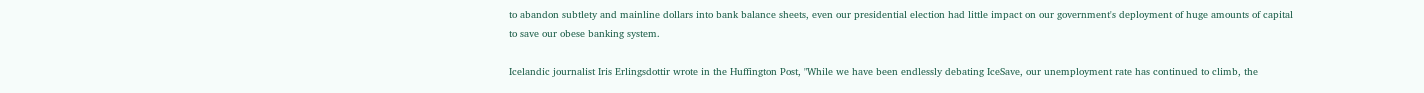to abandon subtlety and mainline dollars into bank balance sheets, even our presidential election had little impact on our government's deployment of huge amounts of capital to save our obese banking system.

Icelandic journalist Iris Erlingsdottir wrote in the Huffington Post, "While we have been endlessly debating IceSave, our unemployment rate has continued to climb, the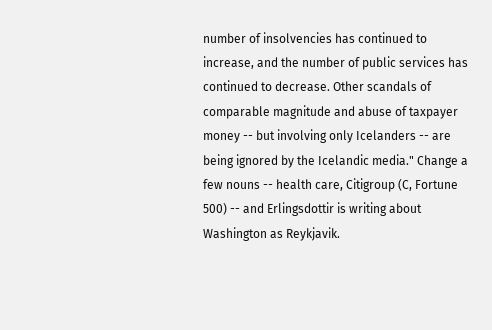number of insolvencies has continued to increase, and the number of public services has continued to decrease. Other scandals of comparable magnitude and abuse of taxpayer money -- but involving only Icelanders -- are being ignored by the Icelandic media." Change a few nouns -- health care, Citigroup (C, Fortune 500) -- and Erlingsdottir is writing about Washington as Reykjavik.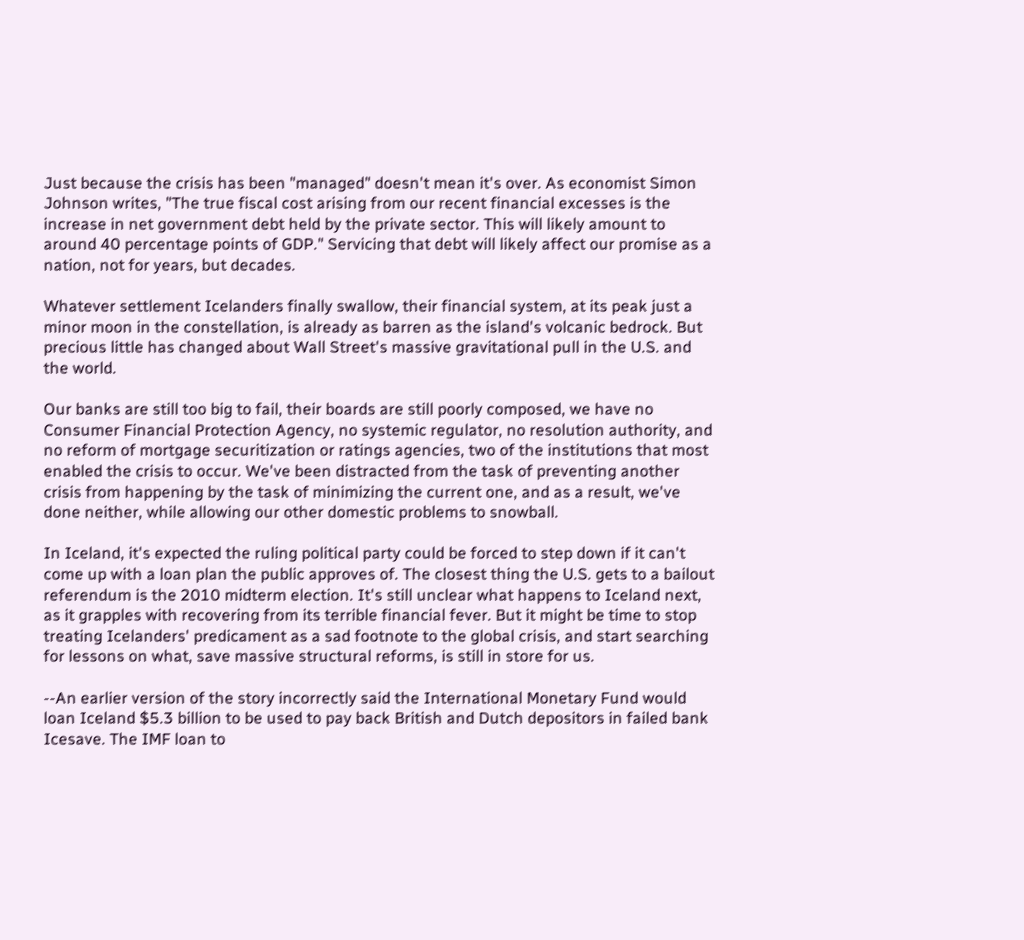Just because the crisis has been "managed" doesn't mean it's over. As economist Simon Johnson writes, "The true fiscal cost arising from our recent financial excesses is the increase in net government debt held by the private sector. This will likely amount to around 40 percentage points of GDP." Servicing that debt will likely affect our promise as a nation, not for years, but decades.

Whatever settlement Icelanders finally swallow, their financial system, at its peak just a minor moon in the constellation, is already as barren as the island's volcanic bedrock. But precious little has changed about Wall Street's massive gravitational pull in the U.S. and the world.

Our banks are still too big to fail, their boards are still poorly composed, we have no Consumer Financial Protection Agency, no systemic regulator, no resolution authority, and no reform of mortgage securitization or ratings agencies, two of the institutions that most enabled the crisis to occur. We've been distracted from the task of preventing another crisis from happening by the task of minimizing the current one, and as a result, we've done neither, while allowing our other domestic problems to snowball.

In Iceland, it's expected the ruling political party could be forced to step down if it can't come up with a loan plan the public approves of. The closest thing the U.S. gets to a bailout referendum is the 2010 midterm election. It's still unclear what happens to Iceland next, as it grapples with recovering from its terrible financial fever. But it might be time to stop treating Icelanders' predicament as a sad footnote to the global crisis, and start searching for lessons on what, save massive structural reforms, is still in store for us.

--An earlier version of the story incorrectly said the International Monetary Fund would loan Iceland $5.3 billion to be used to pay back British and Dutch depositors in failed bank Icesave. The IMF loan to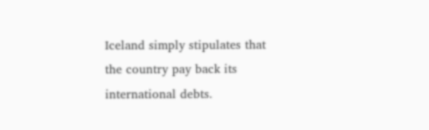Iceland simply stipulates that the country pay back its international debts.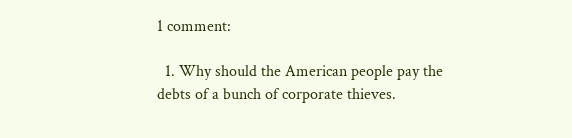1 comment:

  1. Why should the American people pay the debts of a bunch of corporate thieves.